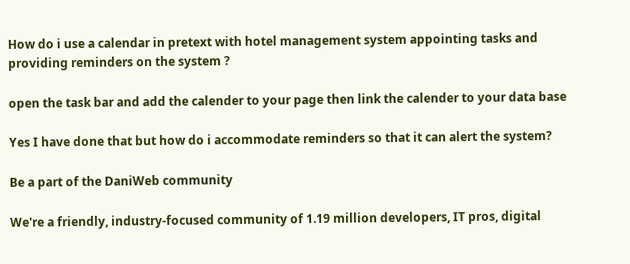How do i use a calendar in pretext with hotel management system appointing tasks and providing reminders on the system ?

open the task bar and add the calender to your page then link the calender to your data base

Yes I have done that but how do i accommodate reminders so that it can alert the system?

Be a part of the DaniWeb community

We're a friendly, industry-focused community of 1.19 million developers, IT pros, digital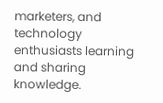marketers, and technology enthusiasts learning and sharing knowledge.